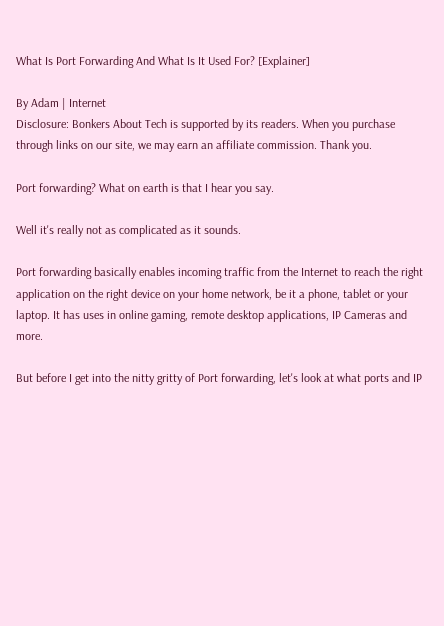What Is Port Forwarding And What Is It Used For? [Explainer]

By Adam | Internet
Disclosure: Bonkers About Tech is supported by its readers. When you purchase through links on our site, we may earn an affiliate commission. Thank you.

Port forwarding? What on earth is that I hear you say.

Well it's really not as complicated as it sounds.

Port forwarding basically enables incoming traffic from the Internet to reach the right application on the right device on your home network, be it a phone, tablet or your laptop. It has uses in online gaming, remote desktop applications, IP Cameras and more.

But before I get into the nitty gritty of Port forwarding, let's look at what ports and IP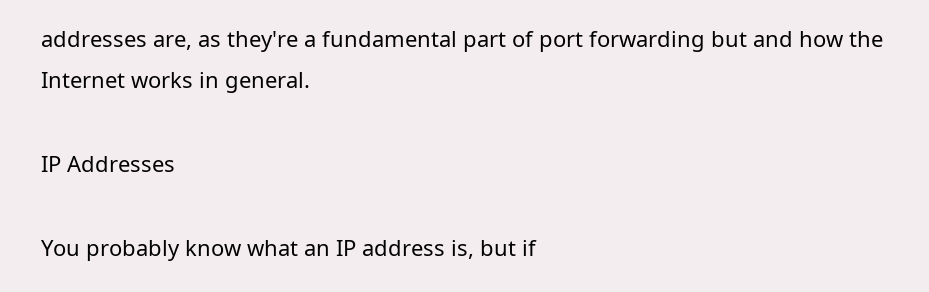addresses are, as they're a fundamental part of port forwarding but and how the Internet works in general.

IP Addresses

You probably know what an IP address is, but if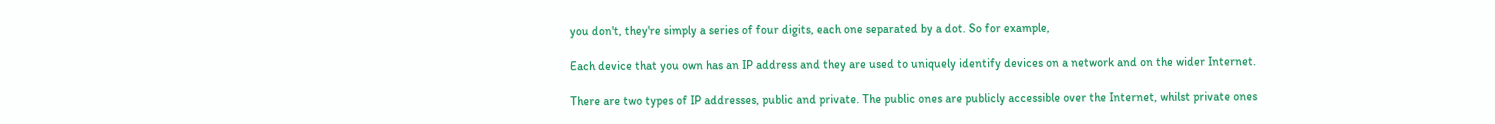you don't, they're simply a series of four digits, each one separated by a dot. So for example,

Each device that you own has an IP address and they are used to uniquely identify devices on a network and on the wider Internet.

There are two types of IP addresses, public and private. The public ones are publicly accessible over the Internet, whilst private ones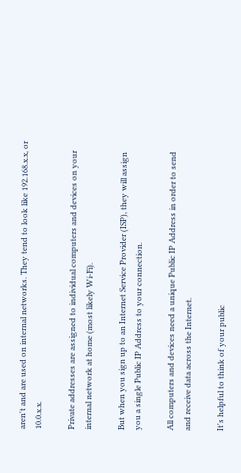aren't and are used on internal networks. They tend to look like 192.168.x.x, or 10.0.x.x.

Private addresses are assigned to individual computers and devices on your internal network at home (most likely Wi-Fi).

But when you sign up to an Internet Service Provider (ISP), they will assign you a single Public IP Address to your connection.

All computers and devices need a unique Public IP Address in order to send and receive data across the Internet.

It's helpful to think of your public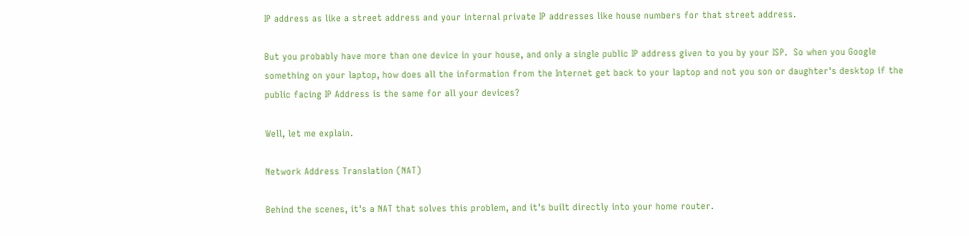IP address as like a street address and your internal private IP addresses like house numbers for that street address.

But you probably have more than one device in your house, and only a single public IP address given to you by your ISP.  So when you Google something on your laptop, how does all the information from the Internet get back to your laptop and not you son or daughter's desktop if the public facing IP Address is the same for all your devices?

Well, let me explain.

Network Address Translation (NAT)

Behind the scenes, it's a NAT that solves this problem, and it's built directly into your home router.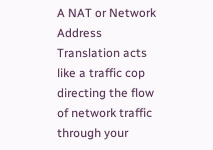A NAT or Network Address Translation acts like a traffic cop directing the flow of network traffic through your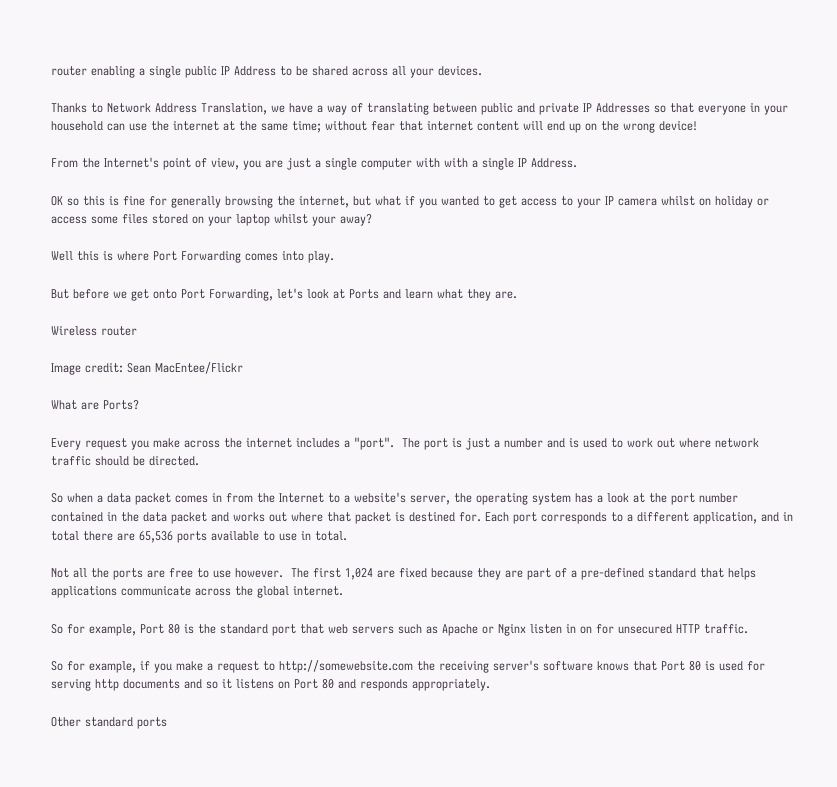router enabling a single public IP Address to be shared across all your devices.

Thanks to Network Address Translation, we have a way of translating between public and private IP Addresses so that everyone in your household can use the internet at the same time; without fear that internet content will end up on the wrong device!

From the Internet's point of view, you are just a single computer with with a single IP Address.

OK so this is fine for generally browsing the internet, but what if you wanted to get access to your IP camera whilst on holiday or access some files stored on your laptop whilst your away?

Well this is where Port Forwarding comes into play.

But before we get onto Port Forwarding, let's look at Ports and learn what they are.

Wireless router

Image credit: Sean MacEntee/Flickr

What are Ports?

Every request you make across the internet includes a "port".  The port is just a number and is used to work out where network traffic should be directed.

So when a data packet comes in from the Internet to a website's server, the operating system has a look at the port number contained in the data packet and works out where that packet is destined for. Each port corresponds to a different application, and in total there are 65,536 ports available to use in total.

Not all the ports are free to use however.  The first 1,024 are fixed because they are part of a pre-defined standard that helps applications communicate across the global internet.

So for example, Port 80 is the standard port that web servers such as Apache or Nginx listen in on for unsecured HTTP traffic.

So for example, if you make a request to http://somewebsite.com the receiving server's software knows that Port 80 is used for serving http documents and so it listens on Port 80 and responds appropriately.

Other standard ports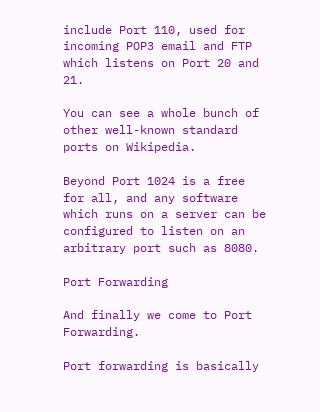include Port 110, used for incoming POP3 email and FTP which listens on Port 20 and 21.

You can see a whole bunch of other well-known standard ports on Wikipedia.

Beyond Port 1024 is a free for all, and any software which runs on a server can be configured to listen on an arbitrary port such as 8080.

Port Forwarding

And finally we come to Port Forwarding.

Port forwarding is basically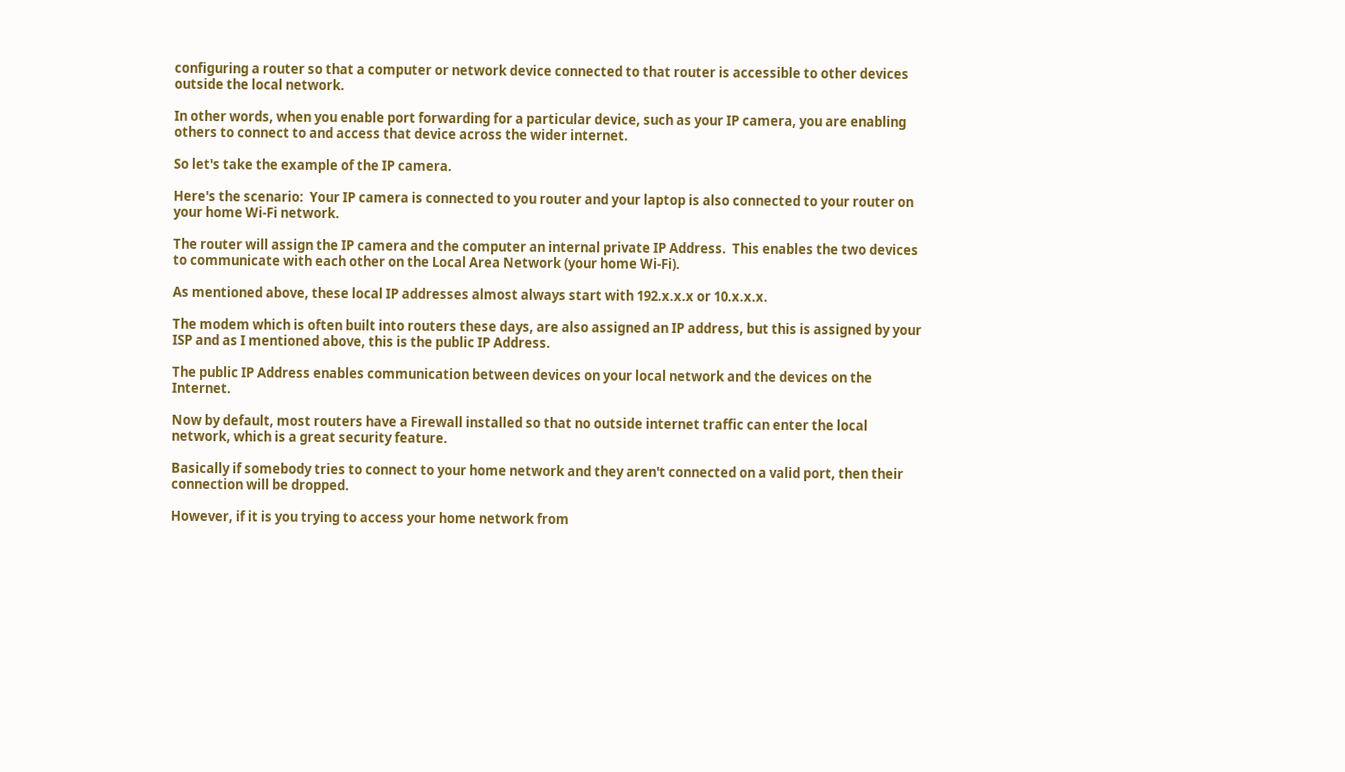configuring a router so that a computer or network device connected to that router is accessible to other devices outside the local network.

In other words, when you enable port forwarding for a particular device, such as your IP camera, you are enabling others to connect to and access that device across the wider internet.

So let's take the example of the IP camera.

Here's the scenario:  Your IP camera is connected to you router and your laptop is also connected to your router on your home Wi-Fi network.

The router will assign the IP camera and the computer an internal private IP Address.  This enables the two devices to communicate with each other on the Local Area Network (your home Wi-Fi).

As mentioned above, these local IP addresses almost always start with 192.x.x.x or 10.x.x.x.

The modem which is often built into routers these days, are also assigned an IP address, but this is assigned by your ISP and as I mentioned above, this is the public IP Address.

The public IP Address enables communication between devices on your local network and the devices on the Internet.

Now by default, most routers have a Firewall installed so that no outside internet traffic can enter the local network, which is a great security feature.

Basically if somebody tries to connect to your home network and they aren't connected on a valid port, then their connection will be dropped.

However, if it is you trying to access your home network from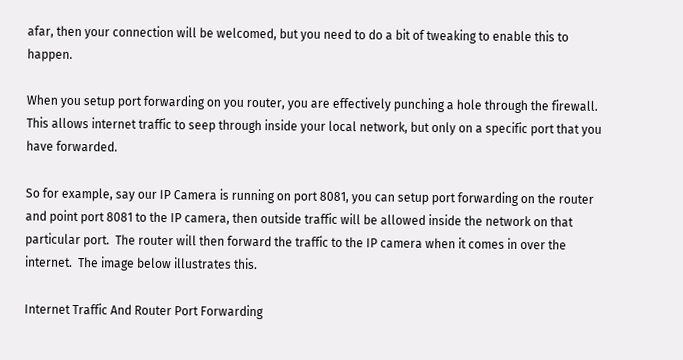afar, then your connection will be welcomed, but you need to do a bit of tweaking to enable this to happen.

When you setup port forwarding on you router, you are effectively punching a hole through the firewall.  This allows internet traffic to seep through inside your local network, but only on a specific port that you have forwarded.

So for example, say our IP Camera is running on port 8081, you can setup port forwarding on the router and point port 8081 to the IP camera, then outside traffic will be allowed inside the network on that particular port.  The router will then forward the traffic to the IP camera when it comes in over the internet.  The image below illustrates this.

Internet Traffic And Router Port Forwarding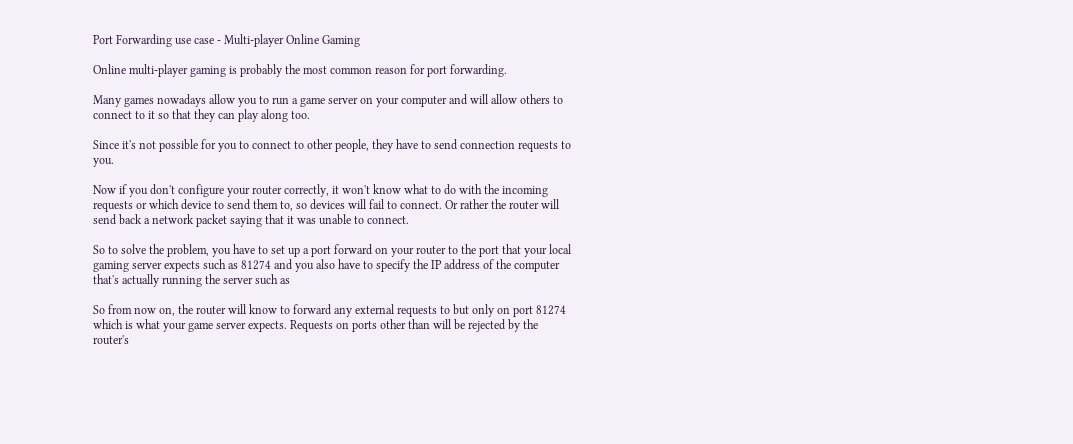Port Forwarding use case - Multi-player Online Gaming

Online multi-player gaming is probably the most common reason for port forwarding.

Many games nowadays allow you to run a game server on your computer and will allow others to connect to it so that they can play along too.

Since it's not possible for you to connect to other people, they have to send connection requests to you.

Now if you don't configure your router correctly, it won't know what to do with the incoming requests or which device to send them to, so devices will fail to connect. Or rather the router will send back a network packet saying that it was unable to connect.

So to solve the problem, you have to set up a port forward on your router to the port that your local gaming server expects such as 81274 and you also have to specify the IP address of the computer that's actually running the server such as

So from now on, the router will know to forward any external requests to but only on port 81274 which is what your game server expects. Requests on ports other than will be rejected by the router's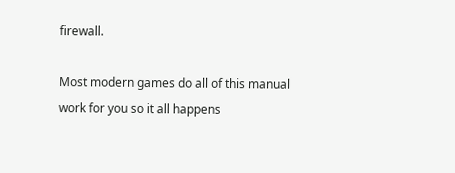firewall.

Most modern games do all of this manual work for you so it all happens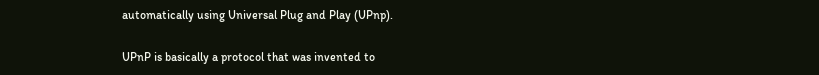automatically using Universal Plug and Play (UPnp).

UPnP is basically a protocol that was invented to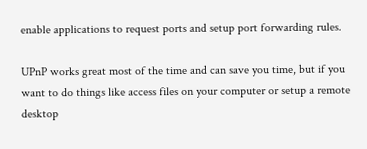enable applications to request ports and setup port forwarding rules.

UPnP works great most of the time and can save you time, but if you want to do things like access files on your computer or setup a remote desktop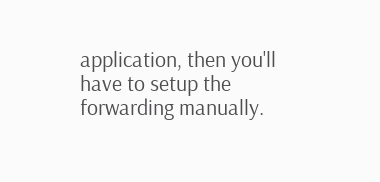application, then you'll have to setup the forwarding manually.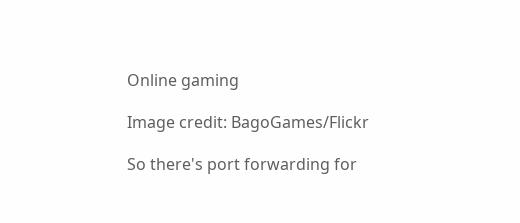Online gaming

Image credit: BagoGames/Flickr

So there's port forwarding for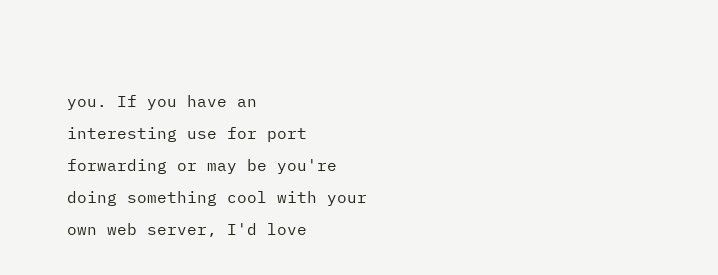you. If you have an interesting use for port forwarding or may be you're doing something cool with your own web server, I'd love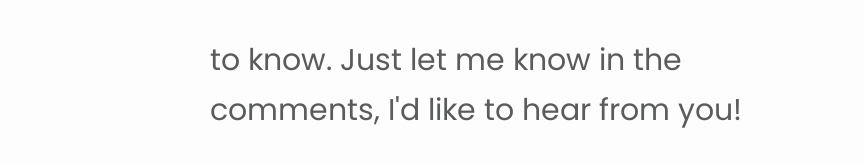to know. Just let me know in the comments, I'd like to hear from you!